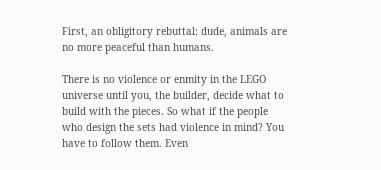First, an obligitory rebuttal: dude, animals are no more peaceful than humans.

There is no violence or enmity in the LEGO universe until you, the builder, decide what to build with the pieces. So what if the people who design the sets had violence in mind? You have to follow them. Even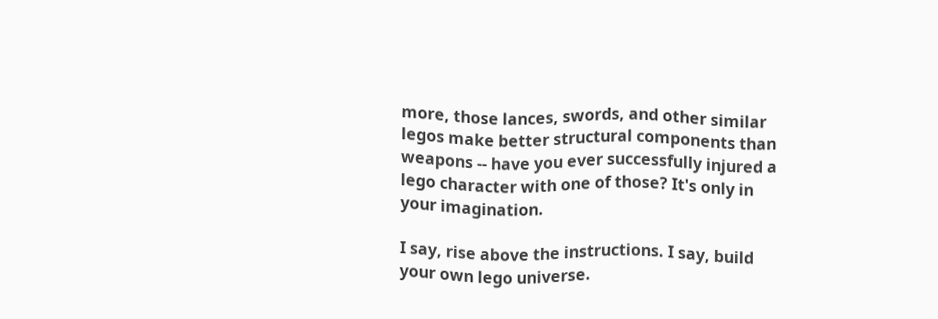more, those lances, swords, and other similar legos make better structural components than weapons -- have you ever successfully injured a lego character with one of those? It's only in your imagination.

I say, rise above the instructions. I say, build your own lego universe.